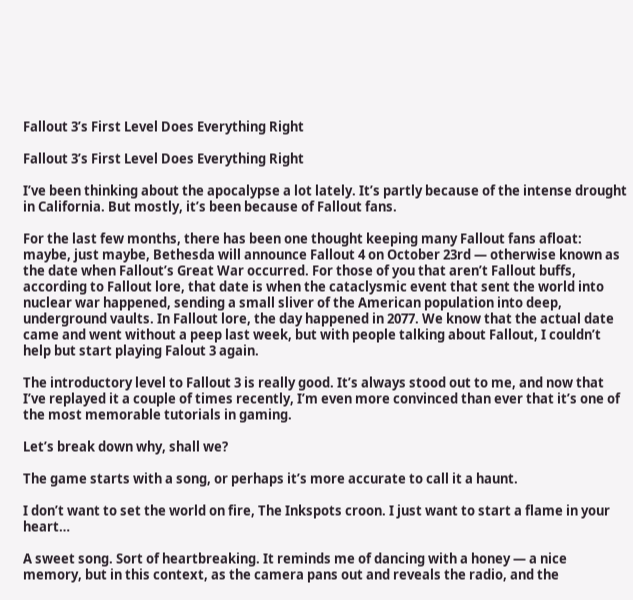Fallout 3’s First Level Does Everything Right

Fallout 3’s First Level Does Everything Right

I’ve been thinking about the apocalypse a lot lately. It’s partly because of the intense drought in California. But mostly, it’s been because of Fallout fans.

For the last few months, there has been one thought keeping many Fallout fans afloat: maybe, just maybe, Bethesda will announce Fallout 4 on October 23rd — otherwise known as the date when Fallout’s Great War occurred. For those of you that aren’t Fallout buffs, according to Fallout lore, that date is when the cataclysmic event that sent the world into nuclear war happened, sending a small sliver of the American population into deep, underground vaults. In Fallout lore, the day happened in 2077. We know that the actual date came and went without a peep last week, but with people talking about Fallout, I couldn’t help but start playing Falout 3 again.

The introductory level to Fallout 3 is really good. It’s always stood out to me, and now that I’ve replayed it a couple of times recently, I’m even more convinced than ever that it’s one of the most memorable tutorials in gaming.

Let’s break down why, shall we?

The game starts with a song, or perhaps it’s more accurate to call it a haunt.

I don’t want to set the world on fire, The Inkspots croon. I just want to start a flame in your heart…

A sweet song. Sort of heartbreaking. It reminds me of dancing with a honey — a nice memory, but in this context, as the camera pans out and reveals the radio, and the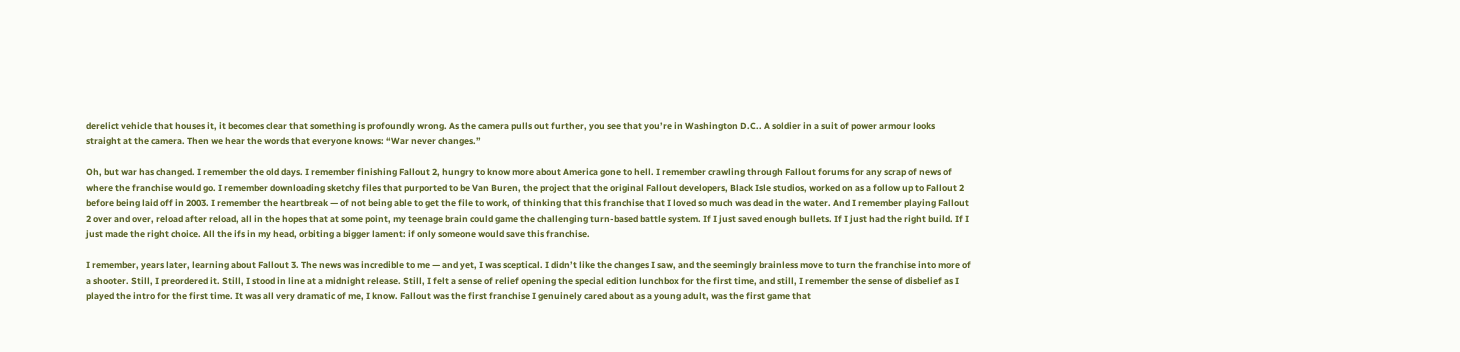derelict vehicle that houses it, it becomes clear that something is profoundly wrong. As the camera pulls out further, you see that you’re in Washington D.C.. A soldier in a suit of power armour looks straight at the camera. Then we hear the words that everyone knows: “War never changes.”

Oh, but war has changed. I remember the old days. I remember finishing Fallout 2, hungry to know more about America gone to hell. I remember crawling through Fallout forums for any scrap of news of where the franchise would go. I remember downloading sketchy files that purported to be Van Buren, the project that the original Fallout developers, Black Isle studios, worked on as a follow up to Fallout 2 before being laid off in 2003. I remember the heartbreak — of not being able to get the file to work, of thinking that this franchise that I loved so much was dead in the water. And I remember playing Fallout 2 over and over, reload after reload, all in the hopes that at some point, my teenage brain could game the challenging turn-based battle system. If I just saved enough bullets. If I just had the right build. If I just made the right choice. All the ifs in my head, orbiting a bigger lament: if only someone would save this franchise.

I remember, years later, learning about Fallout 3. The news was incredible to me — and yet, I was sceptical. I didn’t like the changes I saw, and the seemingly brainless move to turn the franchise into more of a shooter. Still, I preordered it. Still, I stood in line at a midnight release. Still, I felt a sense of relief opening the special edition lunchbox for the first time, and still, I remember the sense of disbelief as I played the intro for the first time. It was all very dramatic of me, I know. Fallout was the first franchise I genuinely cared about as a young adult, was the first game that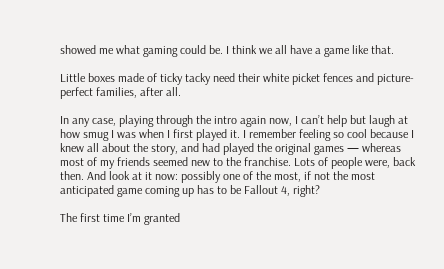showed me what gaming could be. I think we all have a game like that.

Little boxes made of ticky tacky need their white picket fences and picture-perfect families, after all.

In any case, playing through the intro again now, I can’t help but laugh at how smug I was when I first played it. I remember feeling so cool because I knew all about the story, and had played the original games — whereas most of my friends seemed new to the franchise. Lots of people were, back then. And look at it now: possibly one of the most, if not the most anticipated game coming up has to be Fallout 4, right?

The first time I’m granted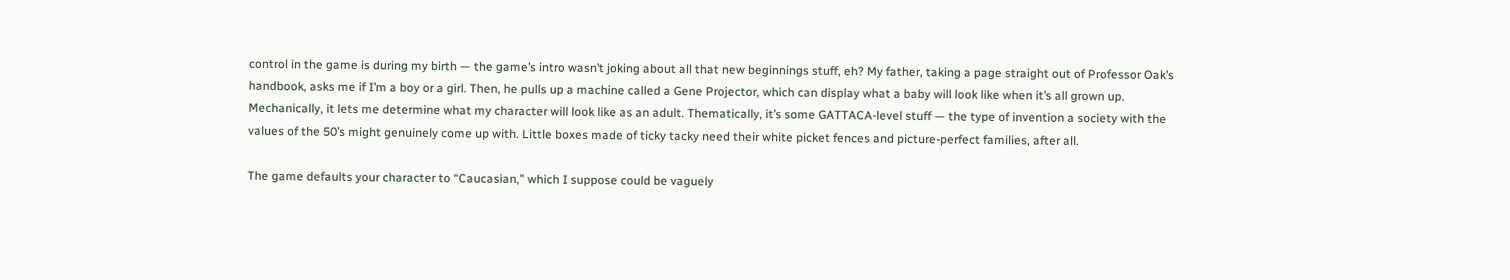control in the game is during my birth — the game’s intro wasn’t joking about all that new beginnings stuff, eh? My father, taking a page straight out of Professor Oak’s handbook, asks me if I’m a boy or a girl. Then, he pulls up a machine called a Gene Projector, which can display what a baby will look like when it’s all grown up. Mechanically, it lets me determine what my character will look like as an adult. Thematically, it’s some GATTACA-level stuff — the type of invention a society with the values of the 50’s might genuinely come up with. Little boxes made of ticky tacky need their white picket fences and picture-perfect families, after all.

The game defaults your character to “Caucasian,” which I suppose could be vaguely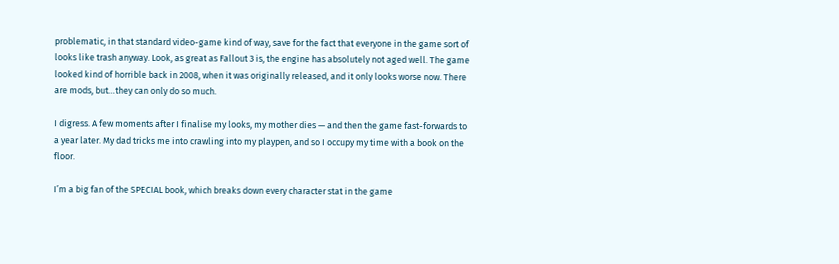problematic, in that standard video-game kind of way, save for the fact that everyone in the game sort of looks like trash anyway. Look, as great as Fallout 3 is, the engine has absolutely not aged well. The game looked kind of horrible back in 2008, when it was originally released, and it only looks worse now. There are mods, but…they can only do so much.

I digress. A few moments after I finalise my looks, my mother dies — and then the game fast-forwards to a year later. My dad tricks me into crawling into my playpen, and so I occupy my time with a book on the floor.

I’m a big fan of the SPECIAL book, which breaks down every character stat in the game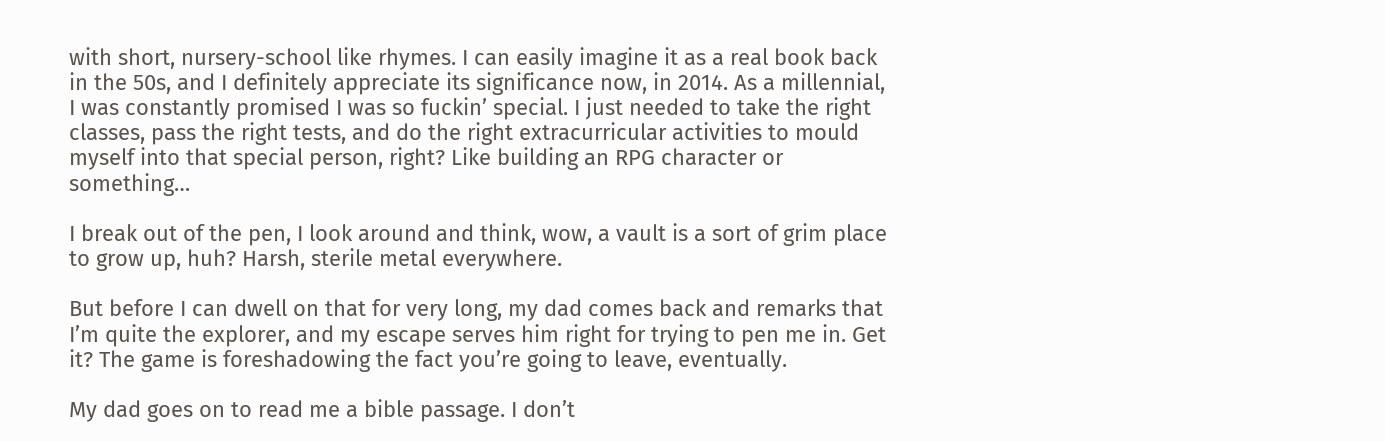with short, nursery-school like rhymes. I can easily imagine it as a real book back in the 50s, and I definitely appreciate its significance now, in 2014. As a millennial, I was constantly promised I was so fuckin’ special. I just needed to take the right classes, pass the right tests, and do the right extracurricular activities to mould myself into that special person, right? Like building an RPG character or something…

I break out of the pen, I look around and think, wow, a vault is a sort of grim place to grow up, huh? Harsh, sterile metal everywhere.

But before I can dwell on that for very long, my dad comes back and remarks that I’m quite the explorer, and my escape serves him right for trying to pen me in. Get it? The game is foreshadowing the fact you’re going to leave, eventually.

My dad goes on to read me a bible passage. I don’t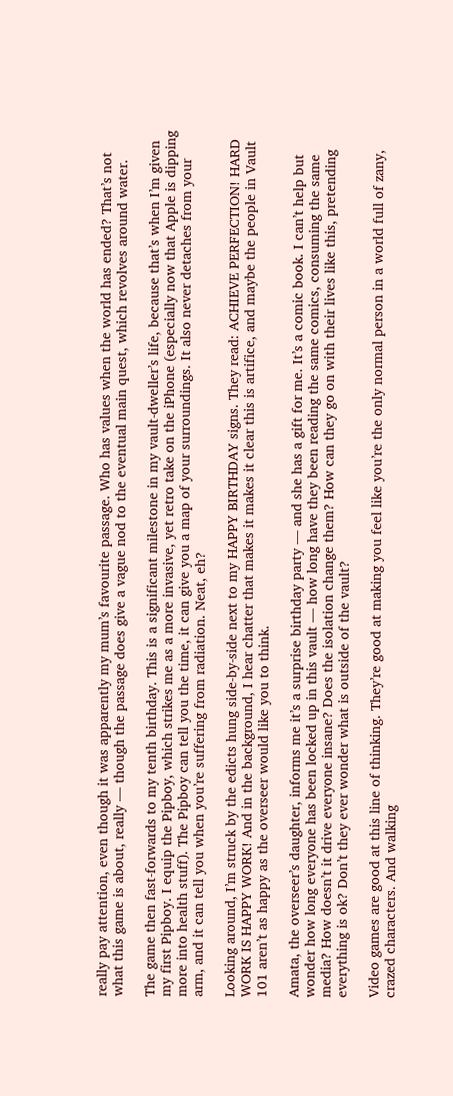really pay attention, even though it was apparently my mum’s favourite passage. Who has values when the world has ended? That’s not what this game is about, really — though the passage does give a vague nod to the eventual main quest, which revolves around water.

The game then fast-forwards to my tenth birthday. This is a significant milestone in my vault-dweller’s life, because that’s when I’m given my first Pipboy. I equip the Pipboy, which strikes me as a more invasive, yet retro take on the iPhone (especially now that Apple is dipping more into health stuff). The Pipboy can tell you the time, it can give you a map of your surroundings. It also never detaches from your arm, and it can tell you when you’re suffering from radiation. Neat, eh?

Looking around, I’m struck by the edicts hung side-by-side next to my HAPPY BIRTHDAY signs. They read: ACHIEVE PERFECTION! HARD WORK IS HAPPY WORK! And in the background, I hear chatter that makes it makes it clear this is artifice, and maybe the people in Vault 101 aren’t as happy as the overseer would like you to think.

Amata, the overseer’s daughter, informs me it’s a surprise birthday party — and she has a gift for me. It’s a comic book. I can’t help but wonder how long everyone has been locked up in this vault — how long have they been reading the same comics, consuming the same media? How doesn’t it drive everyone insane? Does the isolation change them? How can they go on with their lives like this, pretending everything is ok? Don’t they ever wonder what is outside of the vault?

Video games are good at this line of thinking. They’re good at making you feel like you’re the only normal person in a world full of zany, crazed characters. And walking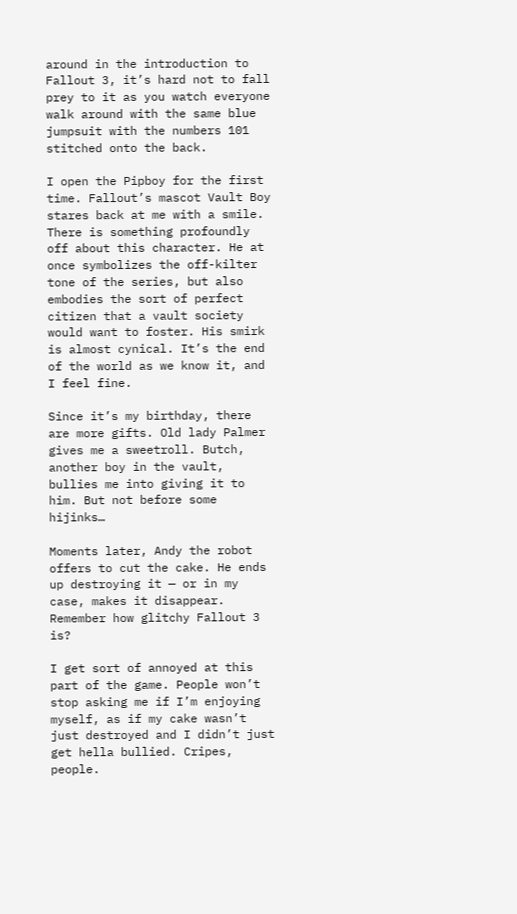around in the introduction to Fallout 3, it’s hard not to fall prey to it as you watch everyone walk around with the same blue jumpsuit with the numbers 101 stitched onto the back.

I open the Pipboy for the first time. Fallout’s mascot Vault Boy stares back at me with a smile. There is something profoundly off about this character. He at once symbolizes the off-kilter tone of the series, but also embodies the sort of perfect citizen that a vault society would want to foster. His smirk is almost cynical. It’s the end of the world as we know it, and I feel fine.

Since it’s my birthday, there are more gifts. Old lady Palmer gives me a sweetroll. Butch, another boy in the vault, bullies me into giving it to him. But not before some hijinks…

Moments later, Andy the robot offers to cut the cake. He ends up destroying it — or in my case, makes it disappear. Remember how glitchy Fallout 3 is?

I get sort of annoyed at this part of the game. People won’t stop asking me if I’m enjoying myself, as if my cake wasn’t just destroyed and I didn’t just get hella bullied. Cripes, people.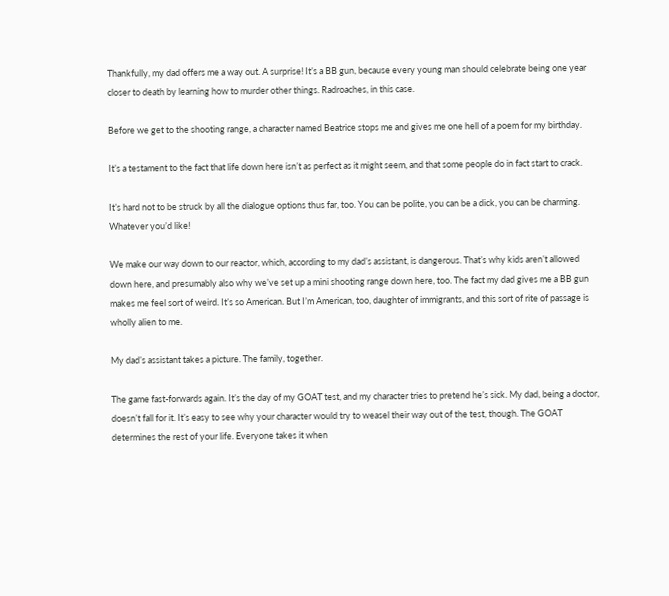Thankfully, my dad offers me a way out. A surprise! It’s a BB gun, because every young man should celebrate being one year closer to death by learning how to murder other things. Radroaches, in this case.

Before we get to the shooting range, a character named Beatrice stops me and gives me one hell of a poem for my birthday.

It’s a testament to the fact that life down here isn’t as perfect as it might seem, and that some people do in fact start to crack.

It’s hard not to be struck by all the dialogue options thus far, too. You can be polite, you can be a dick, you can be charming. Whatever you’d like!

We make our way down to our reactor, which, according to my dad’s assistant, is dangerous. That’s why kids aren’t allowed down here, and presumably also why we’ve set up a mini shooting range down here, too. The fact my dad gives me a BB gun makes me feel sort of weird. It’s so American. But I’m American, too, daughter of immigrants, and this sort of rite of passage is wholly alien to me.

My dad’s assistant takes a picture. The family, together.

The game fast-forwards again. It’s the day of my GOAT test, and my character tries to pretend he’s sick. My dad, being a doctor, doesn’t fall for it. It’s easy to see why your character would try to weasel their way out of the test, though. The GOAT determines the rest of your life. Everyone takes it when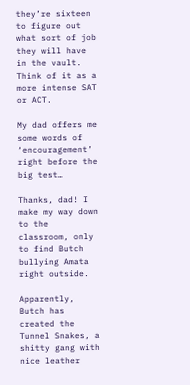they’re sixteen to figure out what sort of job they will have in the vault. Think of it as a more intense SAT or ACT.

My dad offers me some words of ‘encouragement’ right before the big test…

Thanks, dad! I make my way down to the classroom, only to find Butch bullying Amata right outside.

Apparently, Butch has created the Tunnel Snakes, a shitty gang with nice leather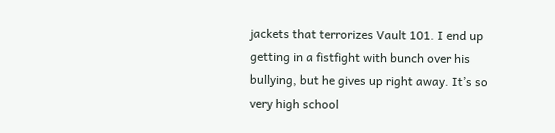jackets that terrorizes Vault 101. I end up getting in a fistfight with bunch over his bullying, but he gives up right away. It’s so very high school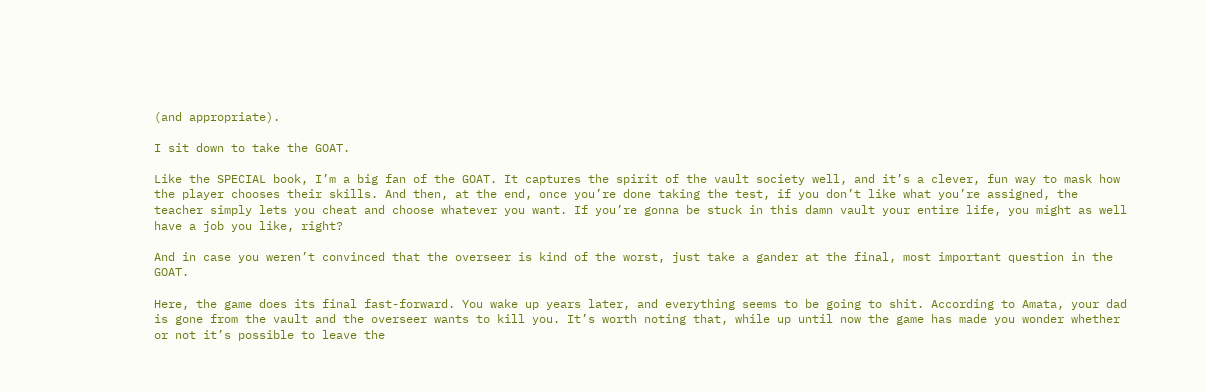(and appropriate).

I sit down to take the GOAT.

Like the SPECIAL book, I’m a big fan of the GOAT. It captures the spirit of the vault society well, and it’s a clever, fun way to mask how the player chooses their skills. And then, at the end, once you’re done taking the test, if you don’t like what you’re assigned, the teacher simply lets you cheat and choose whatever you want. If you’re gonna be stuck in this damn vault your entire life, you might as well have a job you like, right?

And in case you weren’t convinced that the overseer is kind of the worst, just take a gander at the final, most important question in the GOAT.

Here, the game does its final fast-forward. You wake up years later, and everything seems to be going to shit. According to Amata, your dad is gone from the vault and the overseer wants to kill you. It’s worth noting that, while up until now the game has made you wonder whether or not it’s possible to leave the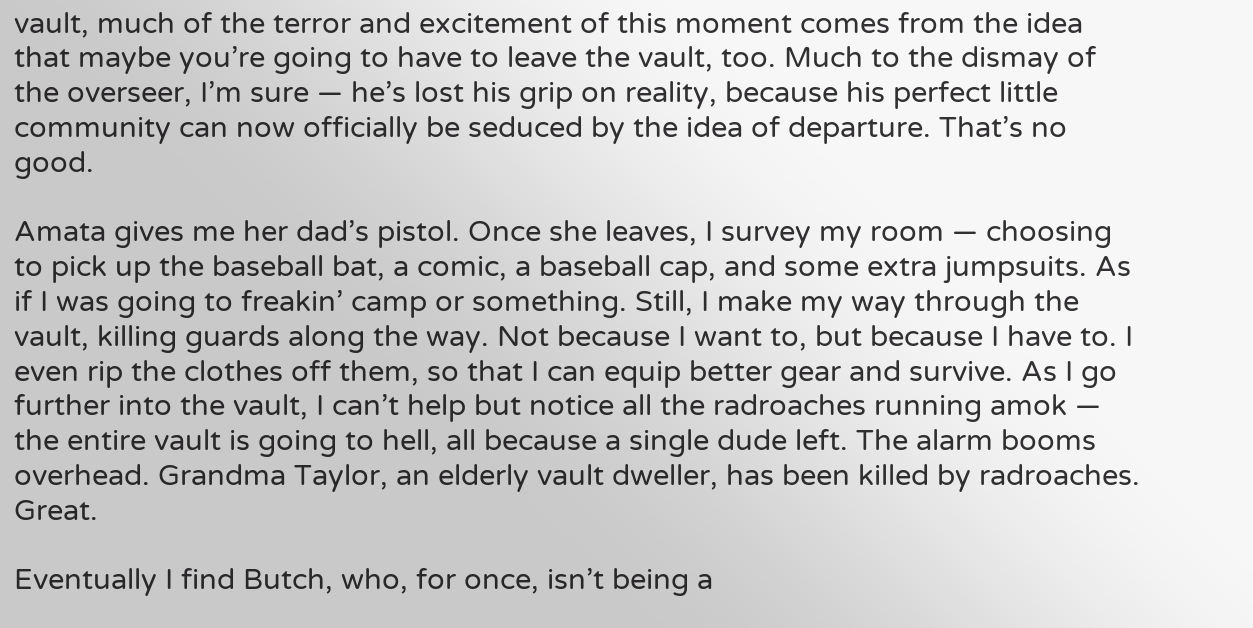vault, much of the terror and excitement of this moment comes from the idea that maybe you’re going to have to leave the vault, too. Much to the dismay of the overseer, I’m sure — he’s lost his grip on reality, because his perfect little community can now officially be seduced by the idea of departure. That’s no good.

Amata gives me her dad’s pistol. Once she leaves, I survey my room — choosing to pick up the baseball bat, a comic, a baseball cap, and some extra jumpsuits. As if I was going to freakin’ camp or something. Still, I make my way through the vault, killing guards along the way. Not because I want to, but because I have to. I even rip the clothes off them, so that I can equip better gear and survive. As I go further into the vault, I can’t help but notice all the radroaches running amok — the entire vault is going to hell, all because a single dude left. The alarm booms overhead. Grandma Taylor, an elderly vault dweller, has been killed by radroaches. Great.

Eventually I find Butch, who, for once, isn’t being a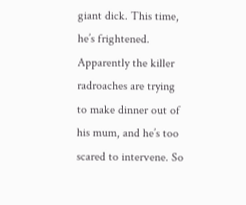giant dick. This time, he’s frightened. Apparently the killer radroaches are trying to make dinner out of his mum, and he’s too scared to intervene. So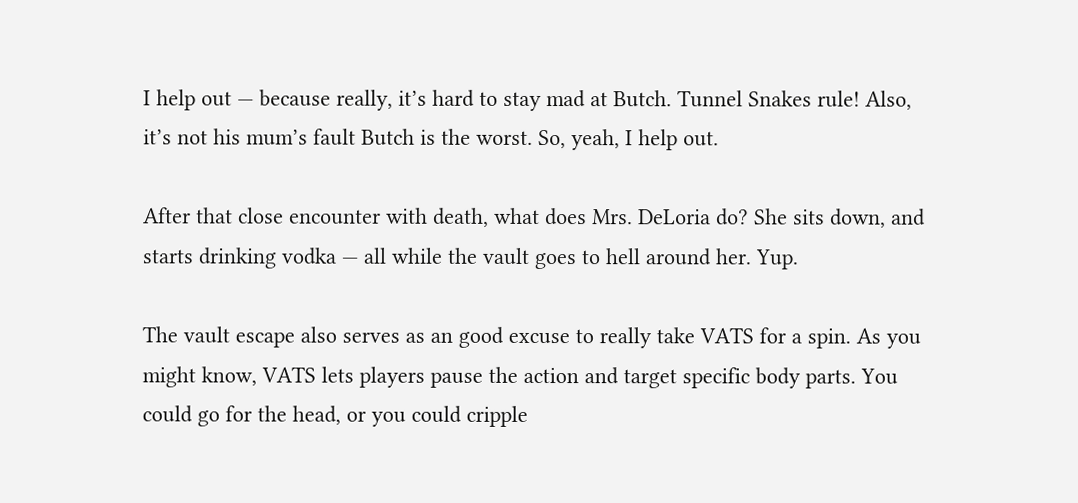I help out — because really, it’s hard to stay mad at Butch. Tunnel Snakes rule! Also, it’s not his mum’s fault Butch is the worst. So, yeah, I help out.

After that close encounter with death, what does Mrs. DeLoria do? She sits down, and starts drinking vodka — all while the vault goes to hell around her. Yup.

The vault escape also serves as an good excuse to really take VATS for a spin. As you might know, VATS lets players pause the action and target specific body parts. You could go for the head, or you could cripple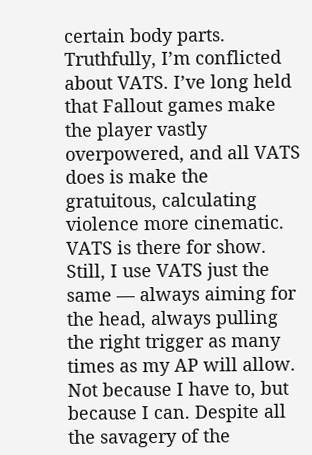certain body parts. Truthfully, I’m conflicted about VATS. I’ve long held that Fallout games make the player vastly overpowered, and all VATS does is make the gratuitous, calculating violence more cinematic. VATS is there for show. Still, I use VATS just the same — always aiming for the head, always pulling the right trigger as many times as my AP will allow. Not because I have to, but because I can. Despite all the savagery of the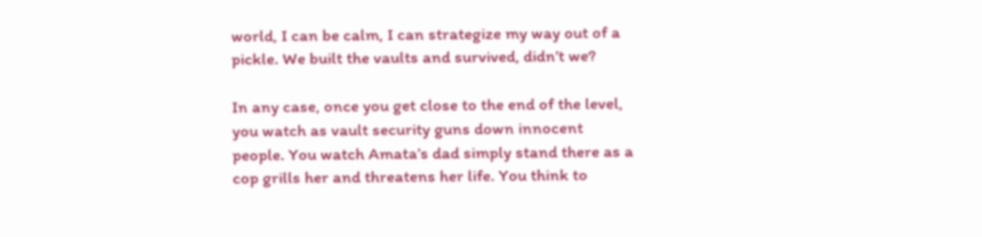world, I can be calm, I can strategize my way out of a pickle. We built the vaults and survived, didn’t we?

In any case, once you get close to the end of the level, you watch as vault security guns down innocent people. You watch Amata’s dad simply stand there as a cop grills her and threatens her life. You think to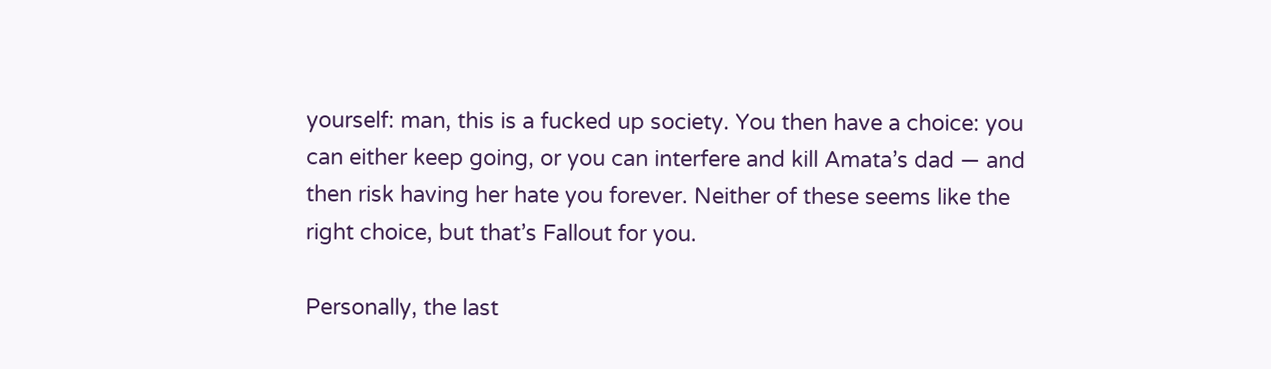yourself: man, this is a fucked up society. You then have a choice: you can either keep going, or you can interfere and kill Amata’s dad — and then risk having her hate you forever. Neither of these seems like the right choice, but that’s Fallout for you.

Personally, the last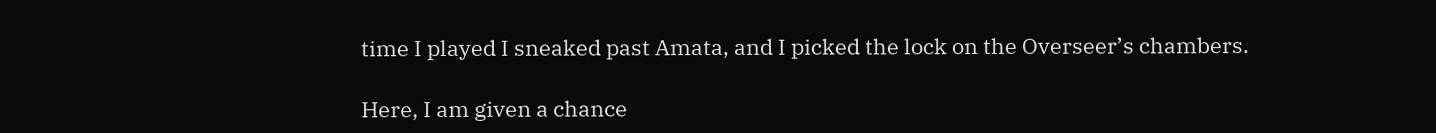time I played I sneaked past Amata, and I picked the lock on the Overseer’s chambers.

Here, I am given a chance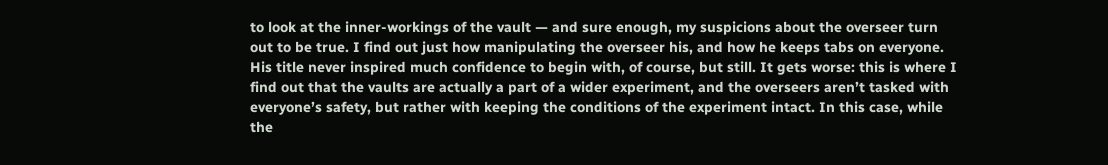to look at the inner-workings of the vault — and sure enough, my suspicions about the overseer turn out to be true. I find out just how manipulating the overseer his, and how he keeps tabs on everyone. His title never inspired much confidence to begin with, of course, but still. It gets worse: this is where I find out that the vaults are actually a part of a wider experiment, and the overseers aren’t tasked with everyone’s safety, but rather with keeping the conditions of the experiment intact. In this case, while the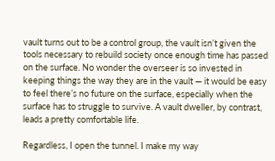vault turns out to be a control group, the vault isn’t given the tools necessary to rebuild society once enough time has passed on the surface. No wonder the overseer is so invested in keeping things the way they are in the vault — it would be easy to feel there’s no future on the surface, especially when the surface has to struggle to survive. A vault dweller, by contrast, leads a pretty comfortable life.

Regardless, I open the tunnel. I make my way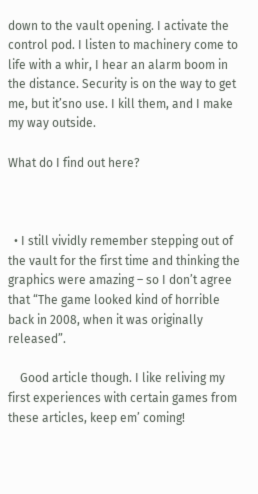down to the vault opening. I activate the control pod. I listen to machinery come to life with a whir, I hear an alarm boom in the distance. Security is on the way to get me, but it’sno use. I kill them, and I make my way outside.

What do I find out here?



  • I still vividly remember stepping out of the vault for the first time and thinking the graphics were amazing – so I don’t agree that “The game looked kind of horrible back in 2008, when it was originally released”.

    Good article though. I like reliving my first experiences with certain games from these articles, keep em’ coming!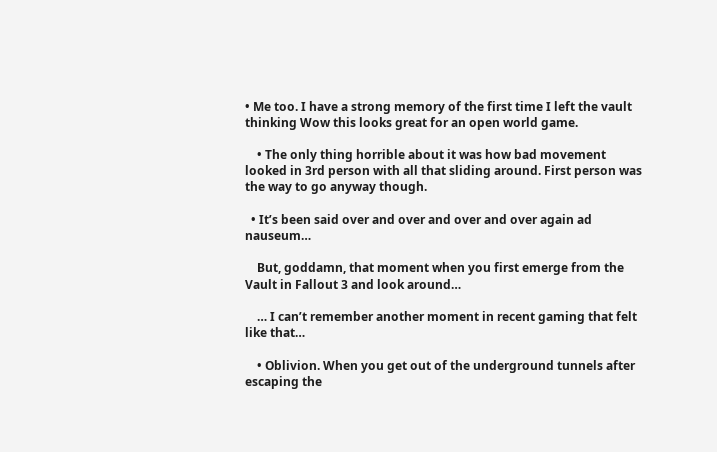• Me too. I have a strong memory of the first time I left the vault thinking Wow this looks great for an open world game.

    • The only thing horrible about it was how bad movement looked in 3rd person with all that sliding around. First person was the way to go anyway though.

  • It’s been said over and over and over and over again ad nauseum…

    But, goddamn, that moment when you first emerge from the Vault in Fallout 3 and look around…

    … I can’t remember another moment in recent gaming that felt like that…

    • Oblivion. When you get out of the underground tunnels after escaping the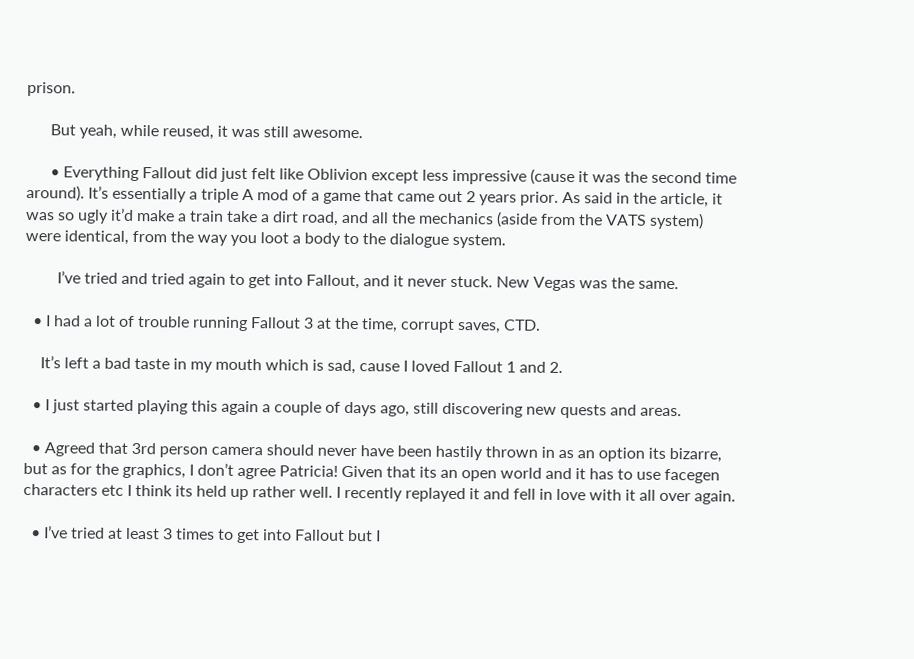prison.

      But yeah, while reused, it was still awesome.

      • Everything Fallout did just felt like Oblivion except less impressive (cause it was the second time around). It’s essentially a triple A mod of a game that came out 2 years prior. As said in the article, it was so ugly it’d make a train take a dirt road, and all the mechanics (aside from the VATS system) were identical, from the way you loot a body to the dialogue system.

        I’ve tried and tried again to get into Fallout, and it never stuck. New Vegas was the same.

  • I had a lot of trouble running Fallout 3 at the time, corrupt saves, CTD.

    It’s left a bad taste in my mouth which is sad, cause I loved Fallout 1 and 2.

  • I just started playing this again a couple of days ago, still discovering new quests and areas.

  • Agreed that 3rd person camera should never have been hastily thrown in as an option its bizarre, but as for the graphics, I don’t agree Patricia! Given that its an open world and it has to use facegen characters etc I think its held up rather well. I recently replayed it and fell in love with it all over again.

  • I’ve tried at least 3 times to get into Fallout but I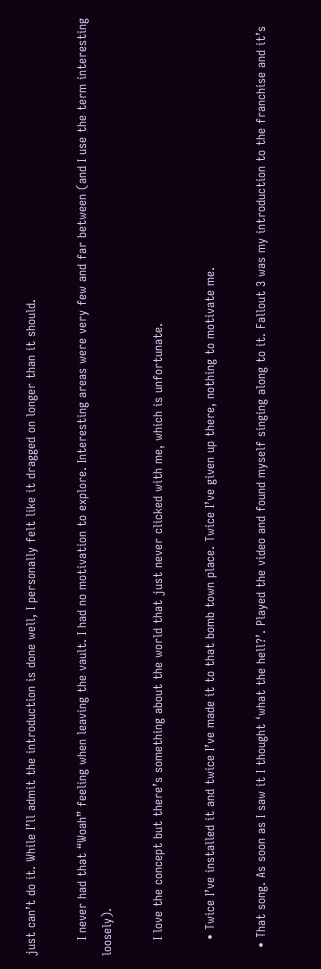just can’t do it. While I’ll admit the introduction is done well, I personally felt like it dragged on longer than it should.

    I never had that “Woah” feeling when leaving the vault. I had no motivation to explore. Interesting areas were very few and far between (and I use the term interesting loosely).

    I love the concept but there’s something about the world that just never clicked with me, which is unfortunate.

    • Twice I’ve installed it and twice I’ve made it to that bomb town place. Twice I’ve given up there, nothing to motivate me.

  • That song. As soon as I saw it I thought ‘what the hell?’. Played the video and found myself singing along to it. Fallout 3 was my introduction to the franchise and it’s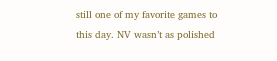still one of my favorite games to this day. NV wasn’t as polished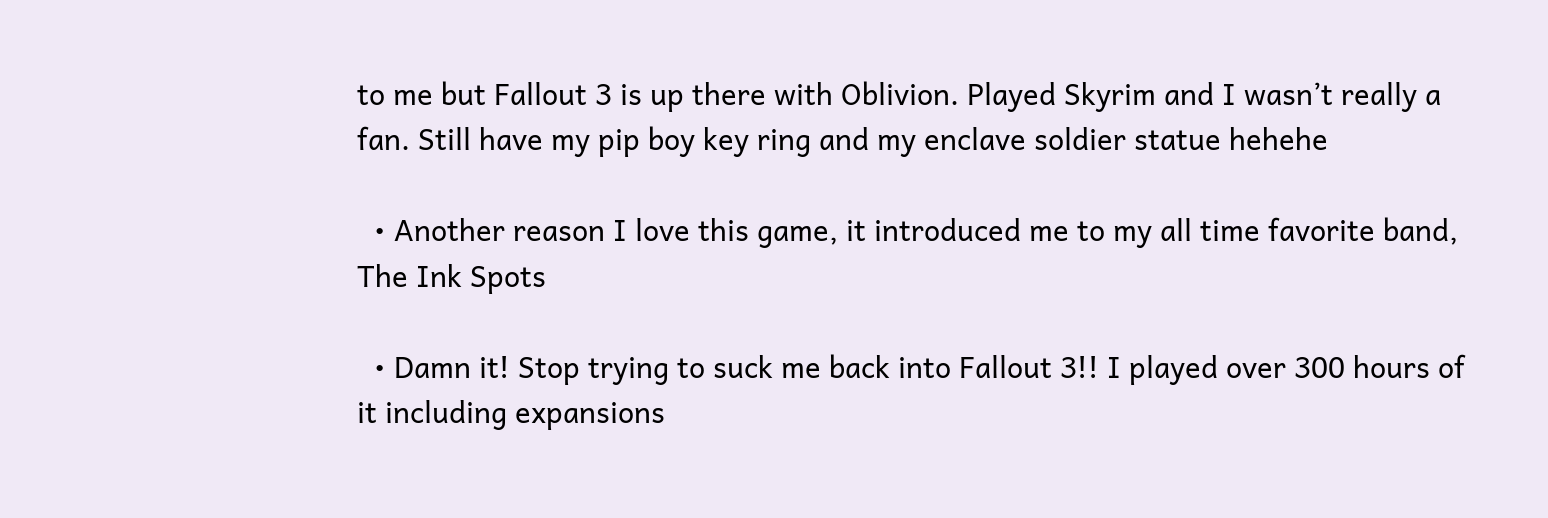to me but Fallout 3 is up there with Oblivion. Played Skyrim and I wasn’t really a fan. Still have my pip boy key ring and my enclave soldier statue hehehe

  • Another reason I love this game, it introduced me to my all time favorite band, The Ink Spots

  • Damn it! Stop trying to suck me back into Fallout 3!! I played over 300 hours of it including expansions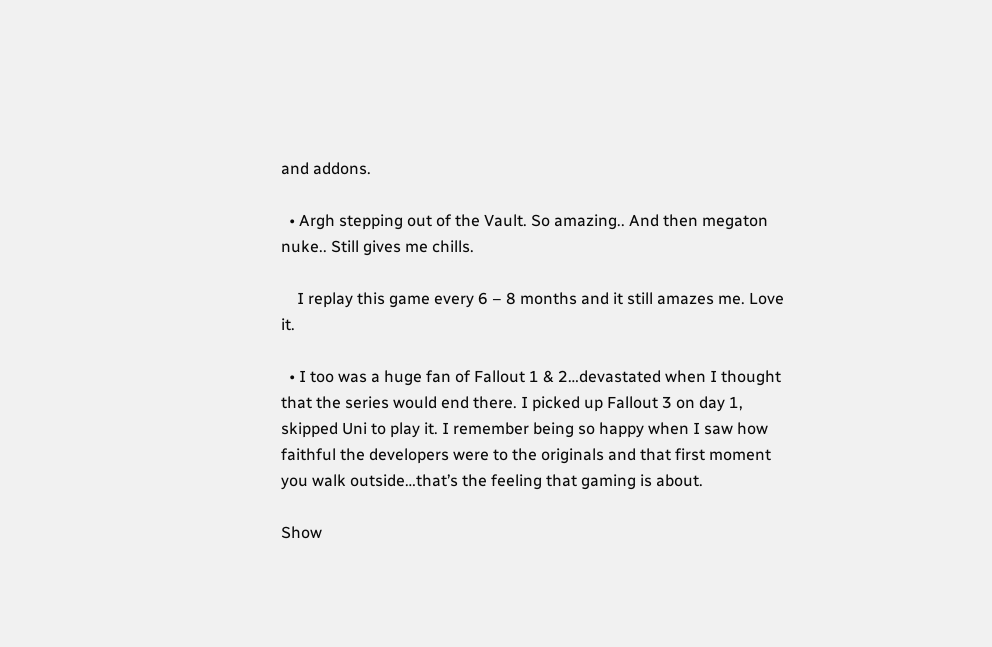and addons.

  • Argh stepping out of the Vault. So amazing.. And then megaton nuke.. Still gives me chills.

    I replay this game every 6 – 8 months and it still amazes me. Love it.

  • I too was a huge fan of Fallout 1 & 2…devastated when I thought that the series would end there. I picked up Fallout 3 on day 1, skipped Uni to play it. I remember being so happy when I saw how faithful the developers were to the originals and that first moment you walk outside…that’s the feeling that gaming is about.

Show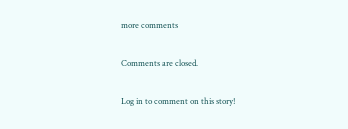more comments

Comments are closed.

Log in to comment on this story!